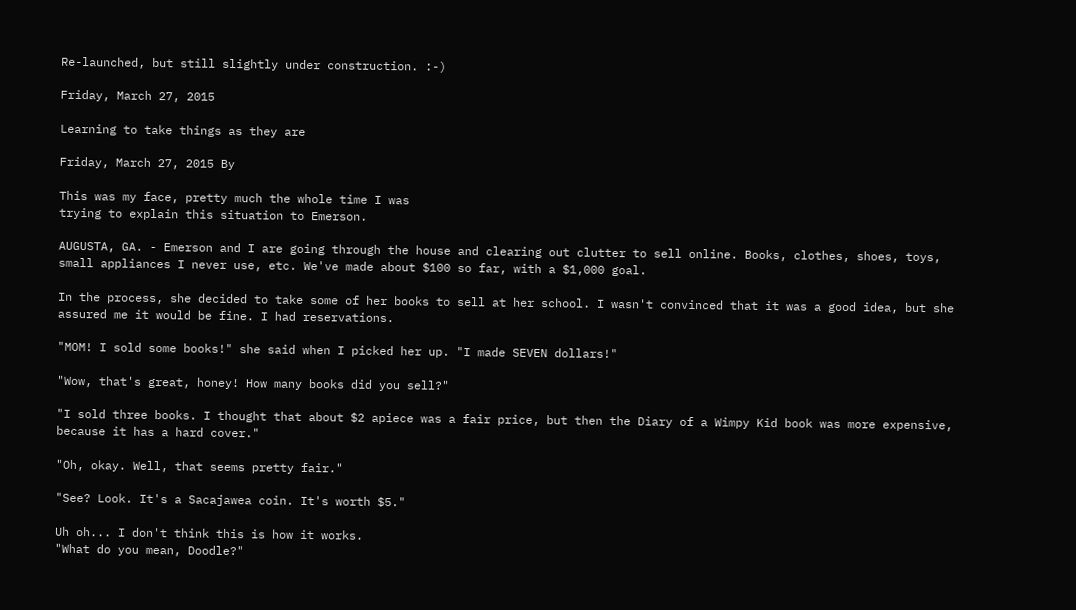Re-launched, but still slightly under construction. :-)

Friday, March 27, 2015

Learning to take things as they are

Friday, March 27, 2015 By

This was my face, pretty much the whole time I was
trying to explain this situation to Emerson.

AUGUSTA, GA. - Emerson and I are going through the house and clearing out clutter to sell online. Books, clothes, shoes, toys, small appliances I never use, etc. We've made about $100 so far, with a $1,000 goal.

In the process, she decided to take some of her books to sell at her school. I wasn't convinced that it was a good idea, but she assured me it would be fine. I had reservations.

"MOM! I sold some books!" she said when I picked her up. "I made SEVEN dollars!"

"Wow, that's great, honey! How many books did you sell?"

"I sold three books. I thought that about $2 apiece was a fair price, but then the Diary of a Wimpy Kid book was more expensive, because it has a hard cover."

"Oh, okay. Well, that seems pretty fair."

"See? Look. It's a Sacajawea coin. It's worth $5."

Uh oh... I don't think this is how it works.
"What do you mean, Doodle?"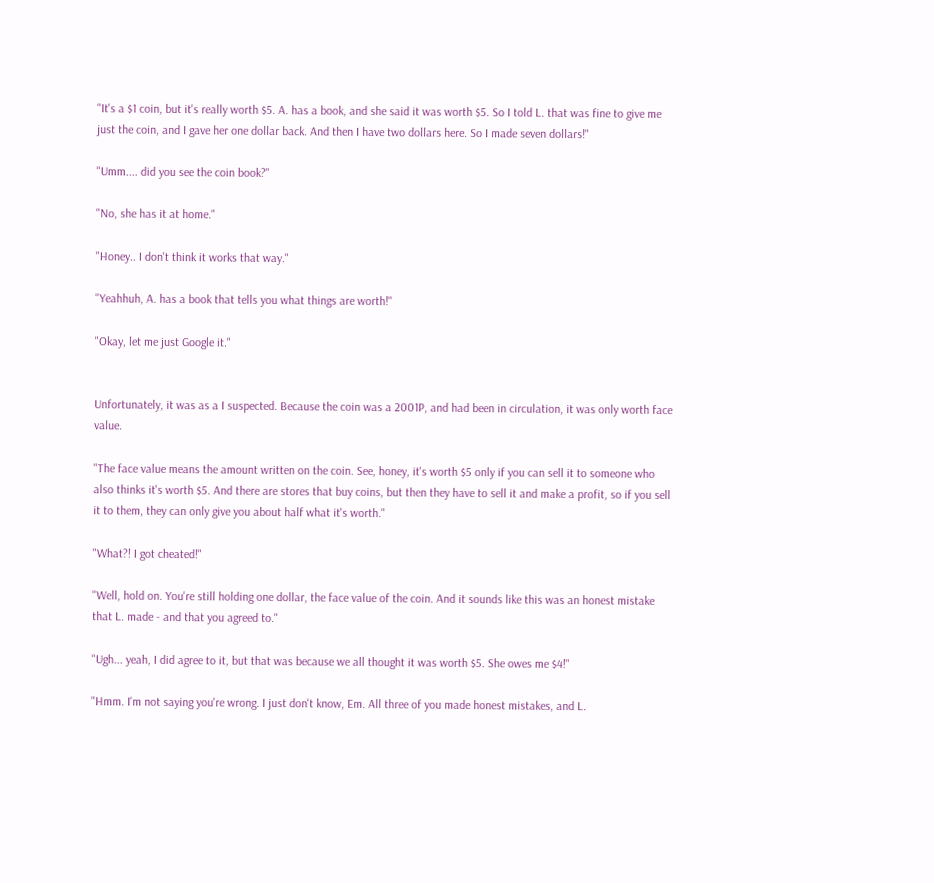"It's a $1 coin, but it's really worth $5. A. has a book, and she said it was worth $5. So I told L. that was fine to give me just the coin, and I gave her one dollar back. And then I have two dollars here. So I made seven dollars!"

"Umm.... did you see the coin book?"

"No, she has it at home."

"Honey.. I don't think it works that way."

"Yeahhuh, A. has a book that tells you what things are worth!"

"Okay, let me just Google it."


Unfortunately, it was as a I suspected. Because the coin was a 2001P, and had been in circulation, it was only worth face value.

"The face value means the amount written on the coin. See, honey, it's worth $5 only if you can sell it to someone who also thinks it's worth $5. And there are stores that buy coins, but then they have to sell it and make a profit, so if you sell it to them, they can only give you about half what it's worth."

"What?! I got cheated!"

"Well, hold on. You're still holding one dollar, the face value of the coin. And it sounds like this was an honest mistake that L. made - and that you agreed to."

"Ugh... yeah, I did agree to it, but that was because we all thought it was worth $5. She owes me $4!"

"Hmm. I'm not saying you're wrong. I just don't know, Em. All three of you made honest mistakes, and L.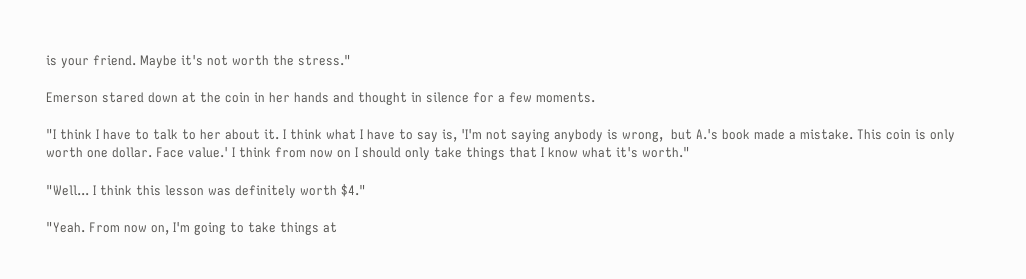is your friend. Maybe it's not worth the stress."

Emerson stared down at the coin in her hands and thought in silence for a few moments.

"I think I have to talk to her about it. I think what I have to say is, 'I'm not saying anybody is wrong,  but A.'s book made a mistake. This coin is only worth one dollar. Face value.' I think from now on I should only take things that I know what it's worth."

"Well... I think this lesson was definitely worth $4."

"Yeah. From now on, I'm going to take things at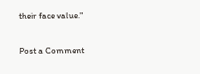their face value."


Post a Comment